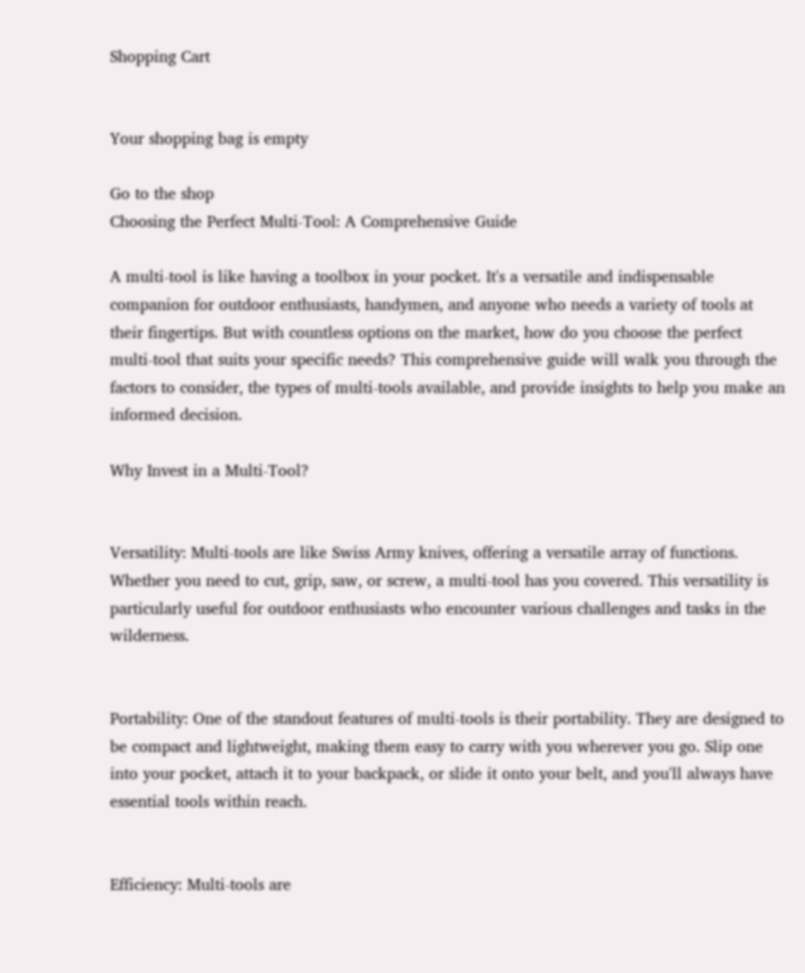Shopping Cart


Your shopping bag is empty

Go to the shop
Choosing the Perfect Multi-Tool: A Comprehensive Guide

A multi-tool is like having a toolbox in your pocket. It's a versatile and indispensable companion for outdoor enthusiasts, handymen, and anyone who needs a variety of tools at their fingertips. But with countless options on the market, how do you choose the perfect multi-tool that suits your specific needs? This comprehensive guide will walk you through the factors to consider, the types of multi-tools available, and provide insights to help you make an informed decision.

Why Invest in a Multi-Tool?


Versatility: Multi-tools are like Swiss Army knives, offering a versatile array of functions. Whether you need to cut, grip, saw, or screw, a multi-tool has you covered. This versatility is particularly useful for outdoor enthusiasts who encounter various challenges and tasks in the wilderness.


Portability: One of the standout features of multi-tools is their portability. They are designed to be compact and lightweight, making them easy to carry with you wherever you go. Slip one into your pocket, attach it to your backpack, or slide it onto your belt, and you'll always have essential tools within reach.


Efficiency: Multi-tools are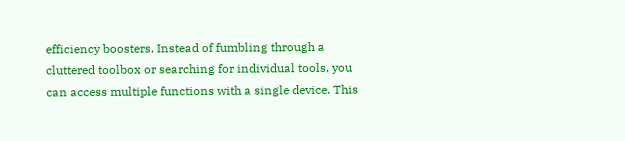efficiency boosters. Instead of fumbling through a cluttered toolbox or searching for individual tools, you can access multiple functions with a single device. This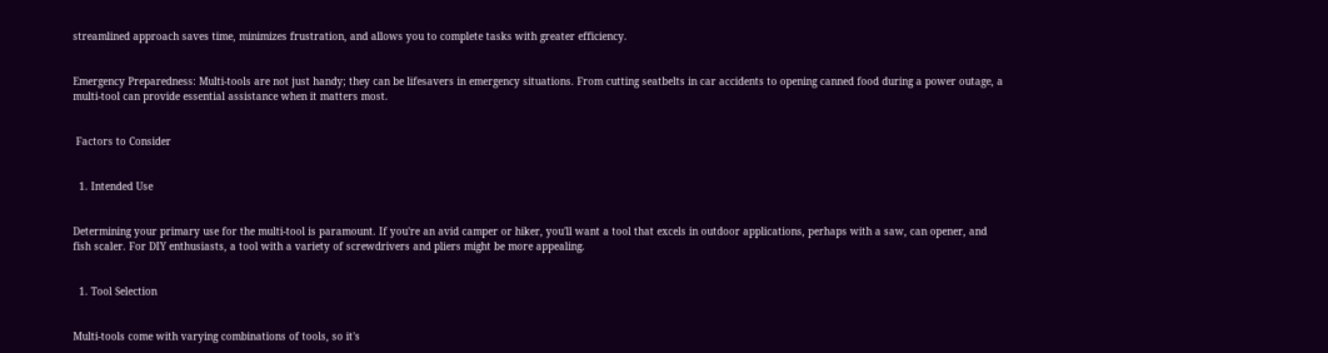streamlined approach saves time, minimizes frustration, and allows you to complete tasks with greater efficiency.


Emergency Preparedness: Multi-tools are not just handy; they can be lifesavers in emergency situations. From cutting seatbelts in car accidents to opening canned food during a power outage, a multi-tool can provide essential assistance when it matters most.


 Factors to Consider


  1. Intended Use


Determining your primary use for the multi-tool is paramount. If you're an avid camper or hiker, you'll want a tool that excels in outdoor applications, perhaps with a saw, can opener, and fish scaler. For DIY enthusiasts, a tool with a variety of screwdrivers and pliers might be more appealing.


  1. Tool Selection


Multi-tools come with varying combinations of tools, so it's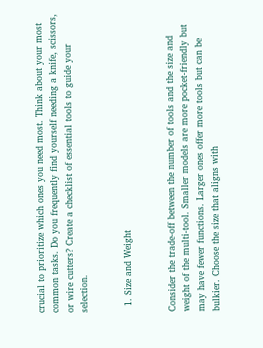crucial to prioritize which ones you need most. Think about your most common tasks. Do you frequently find yourself needing a knife, scissors, or wire cutters? Create a checklist of essential tools to guide your selection.


  1. Size and Weight


Consider the trade-off between the number of tools and the size and weight of the multi-tool. Smaller models are more pocket-friendly but may have fewer functions. Larger ones offer more tools but can be bulkier. Choose the size that aligns with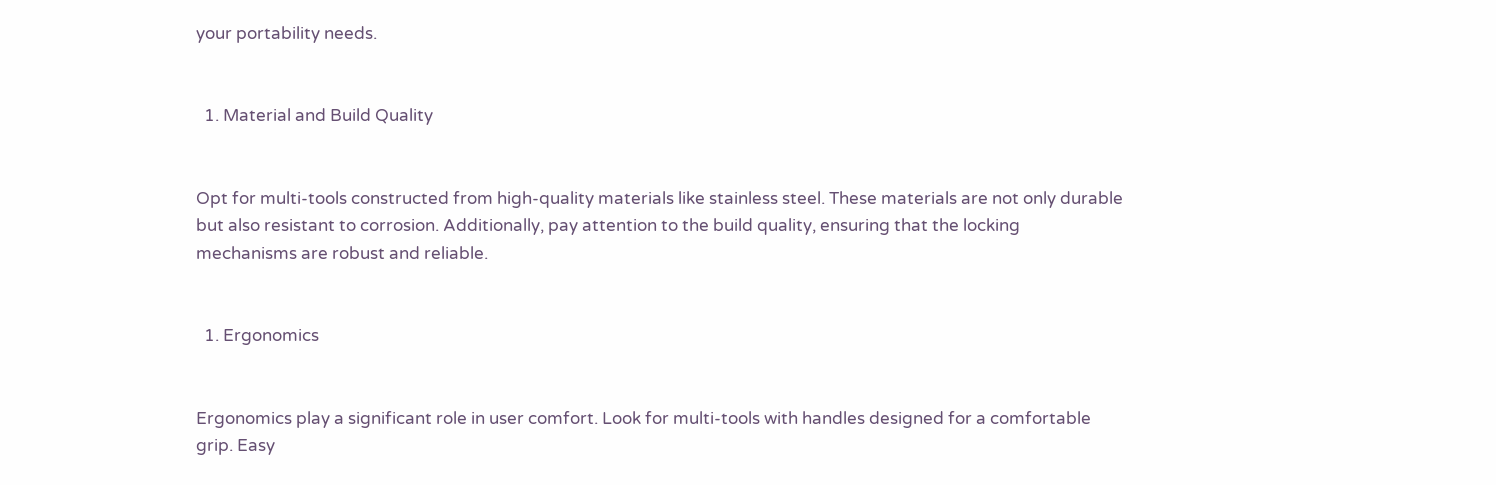your portability needs.


  1. Material and Build Quality


Opt for multi-tools constructed from high-quality materials like stainless steel. These materials are not only durable but also resistant to corrosion. Additionally, pay attention to the build quality, ensuring that the locking mechanisms are robust and reliable.


  1. Ergonomics


Ergonomics play a significant role in user comfort. Look for multi-tools with handles designed for a comfortable grip. Easy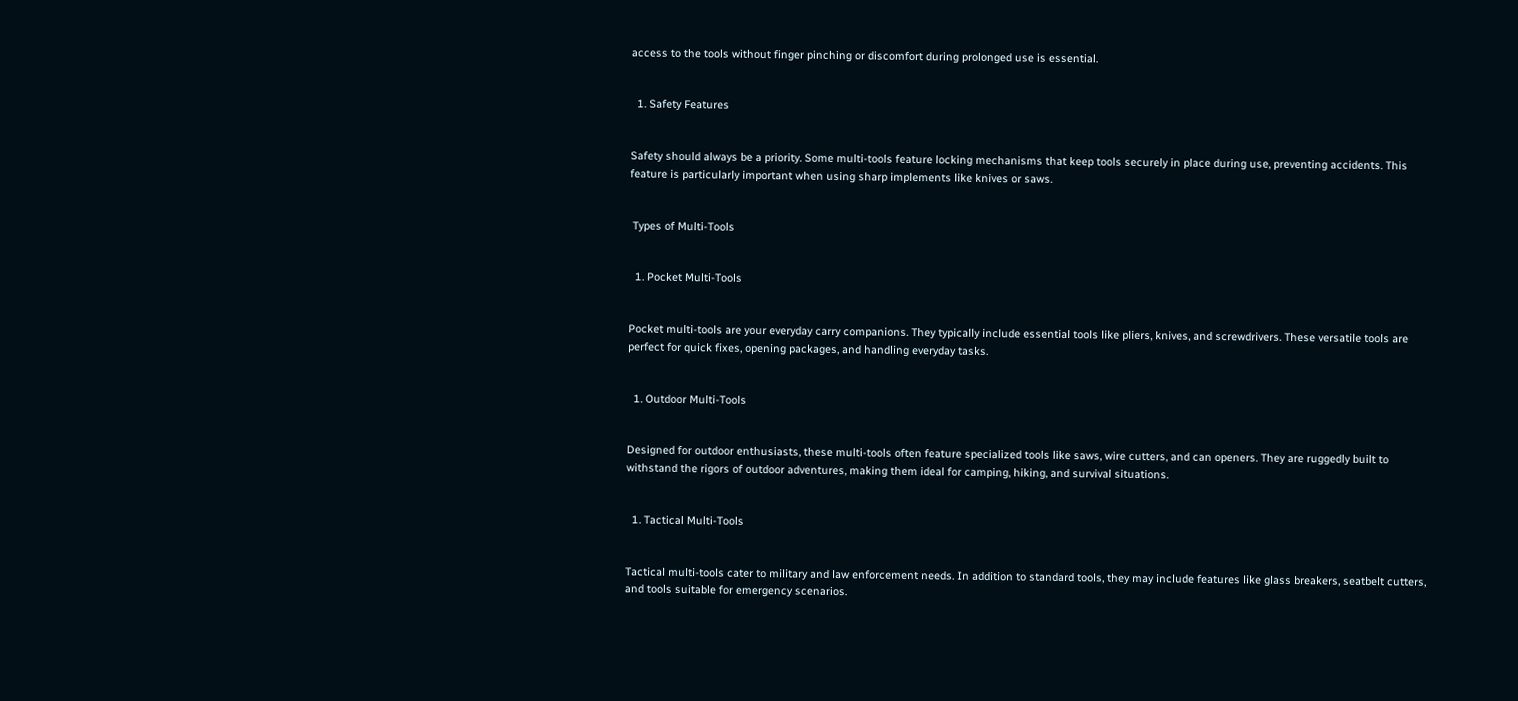access to the tools without finger pinching or discomfort during prolonged use is essential.


  1. Safety Features


Safety should always be a priority. Some multi-tools feature locking mechanisms that keep tools securely in place during use, preventing accidents. This feature is particularly important when using sharp implements like knives or saws.


 Types of Multi-Tools


  1. Pocket Multi-Tools


Pocket multi-tools are your everyday carry companions. They typically include essential tools like pliers, knives, and screwdrivers. These versatile tools are perfect for quick fixes, opening packages, and handling everyday tasks.


  1. Outdoor Multi-Tools


Designed for outdoor enthusiasts, these multi-tools often feature specialized tools like saws, wire cutters, and can openers. They are ruggedly built to withstand the rigors of outdoor adventures, making them ideal for camping, hiking, and survival situations.


  1. Tactical Multi-Tools


Tactical multi-tools cater to military and law enforcement needs. In addition to standard tools, they may include features like glass breakers, seatbelt cutters, and tools suitable for emergency scenarios.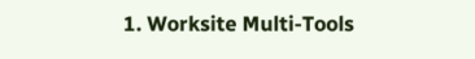1. Worksite Multi-Tools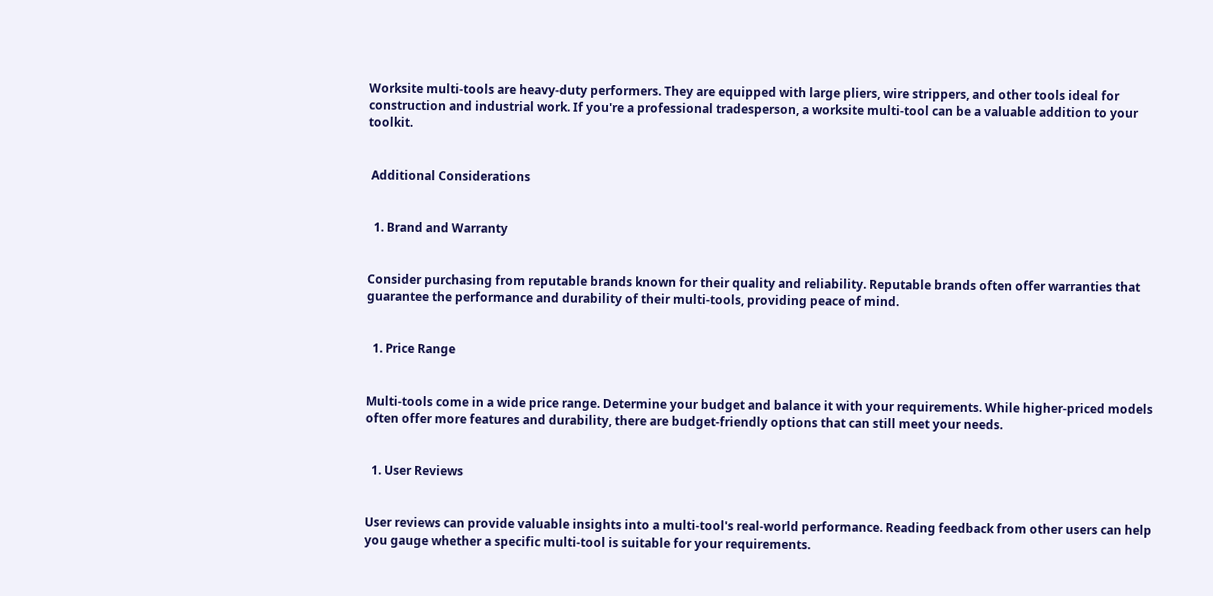Worksite multi-tools are heavy-duty performers. They are equipped with large pliers, wire strippers, and other tools ideal for construction and industrial work. If you're a professional tradesperson, a worksite multi-tool can be a valuable addition to your toolkit.


 Additional Considerations


  1. Brand and Warranty


Consider purchasing from reputable brands known for their quality and reliability. Reputable brands often offer warranties that guarantee the performance and durability of their multi-tools, providing peace of mind.


  1. Price Range


Multi-tools come in a wide price range. Determine your budget and balance it with your requirements. While higher-priced models often offer more features and durability, there are budget-friendly options that can still meet your needs.


  1. User Reviews


User reviews can provide valuable insights into a multi-tool's real-world performance. Reading feedback from other users can help you gauge whether a specific multi-tool is suitable for your requirements.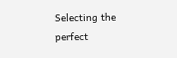Selecting the perfect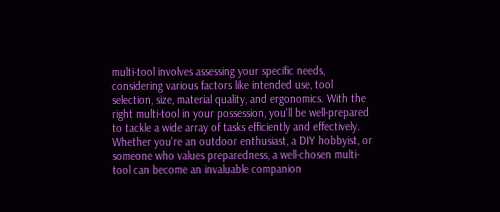multi-tool involves assessing your specific needs, considering various factors like intended use, tool selection, size, material quality, and ergonomics. With the right multi-tool in your possession, you'll be well-prepared to tackle a wide array of tasks efficiently and effectively. Whether you're an outdoor enthusiast, a DIY hobbyist, or someone who values preparedness, a well-chosen multi-tool can become an invaluable companion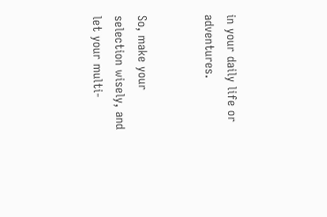in your daily life or adventures.


So, make your selection wisely, and let your multi-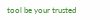tool be your trusted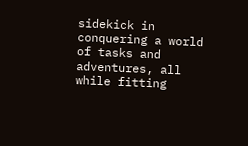sidekick in conquering a world of tasks and adventures, all while fitting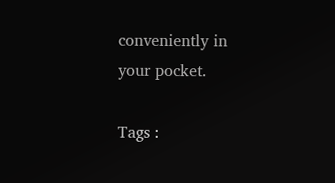conveniently in your pocket.

Tags :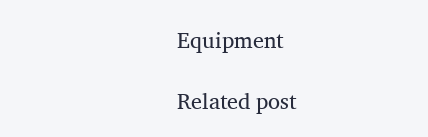Equipment

Related post